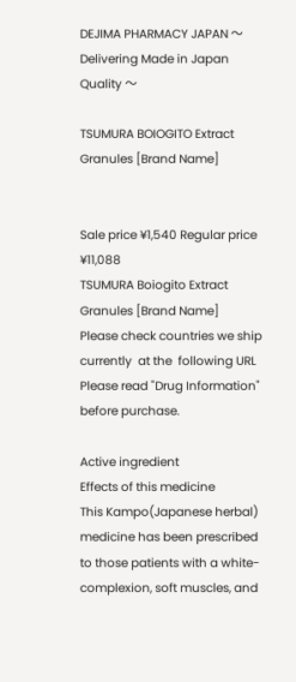DEJIMA PHARMACY JAPAN 〜 Delivering Made in Japan Quality 〜

TSUMURA BOIOGITO Extract Granules [Brand Name]


Sale price ¥1,540 Regular price ¥11,088
TSUMURA Boiogito Extract Granules [Brand Name]
Please check countries we ship currently  at the  following URL
Please read "Drug Information" before purchase.

Active ingredient
Effects of this medicine
This Kampo(Japanese herbal) medicine has been prescribed to those patients with a white-complexion, soft muscles, and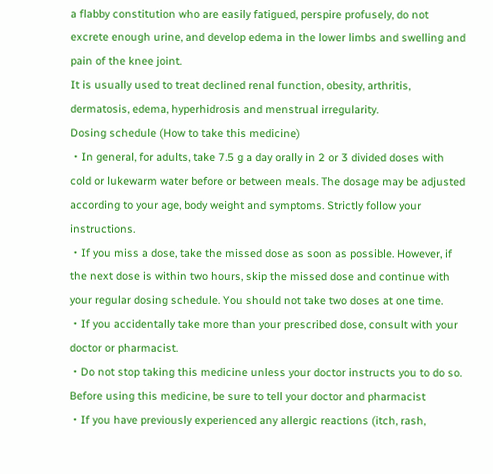a flabby constitution who are easily fatigued, perspire profusely, do not excrete enough urine, and develop edema in the lower limbs and swelling and pain of the knee joint.
It is usually used to treat declined renal function, obesity, arthritis, dermatosis, edema, hyperhidrosis and menstrual irregularity.
Dosing schedule (How to take this medicine)
・In general, for adults, take 7.5 g a day orally in 2 or 3 divided doses with cold or lukewarm water before or between meals. The dosage may be adjusted according to your age, body weight and symptoms. Strictly follow your instructions.
・If you miss a dose, take the missed dose as soon as possible. However, if the next dose is within two hours, skip the missed dose and continue with your regular dosing schedule. You should not take two doses at one time.
・If you accidentally take more than your prescribed dose, consult with your doctor or pharmacist.
・Do not stop taking this medicine unless your doctor instructs you to do so.
Before using this medicine, be sure to tell your doctor and pharmacist
・If you have previously experienced any allergic reactions (itch, rash,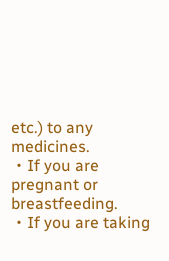etc.) to any medicines.
・If you are pregnant or breastfeeding.
・If you are taking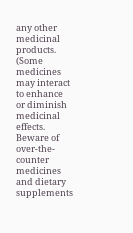any other medicinal products. (Some medicines may interact to enhance or diminish medicinal effects. Beware of over-the-counter medicines and dietary supplements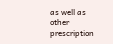as well as other prescription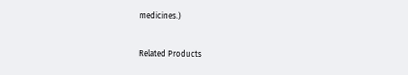medicines.)

Related Products